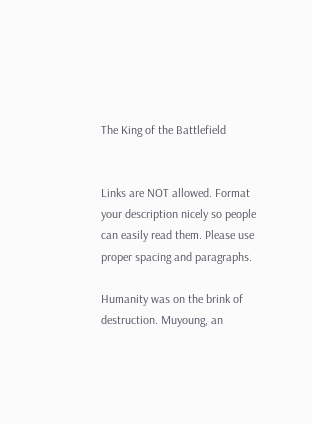The King of the Battlefield


Links are NOT allowed. Format your description nicely so people can easily read them. Please use proper spacing and paragraphs.

Humanity was on the brink of destruction. Muyoung, an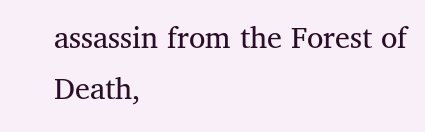assassin from the Forest of Death,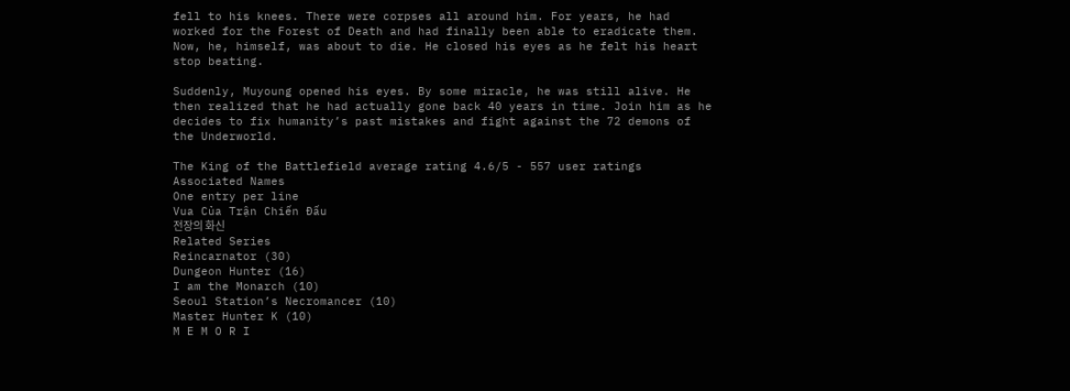fell to his knees. There were corpses all around him. For years, he had worked for the Forest of Death and had finally been able to eradicate them. Now, he, himself, was about to die. He closed his eyes as he felt his heart stop beating.

Suddenly, Muyoung opened his eyes. By some miracle, he was still alive. He then realized that he had actually gone back 40 years in time. Join him as he decides to fix humanity’s past mistakes and fight against the 72 demons of the Underworld.

The King of the Battlefield average rating 4.6/5 - 557 user ratings
Associated Names
One entry per line
Vua Của Trận Chiến Đấu
전장의 화신
Related Series
Reincarnator (30)
Dungeon Hunter (16)
I am the Monarch (10)
Seoul Station’s Necromancer (10)
Master Hunter K (10)
M E M O R I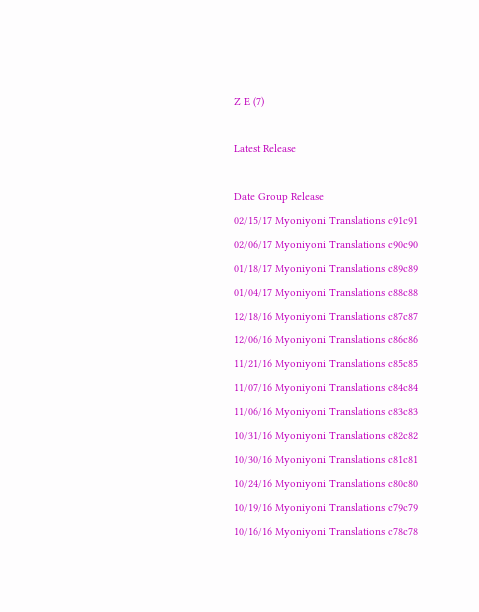Z E (7)

Latest Release

Date Group Release
02/15/17 Myoniyoni Translations c91c91
02/06/17 Myoniyoni Translations c90c90
01/18/17 Myoniyoni Translations c89c89
01/04/17 Myoniyoni Translations c88c88
12/18/16 Myoniyoni Translations c87c87
12/06/16 Myoniyoni Translations c86c86
11/21/16 Myoniyoni Translations c85c85
11/07/16 Myoniyoni Translations c84c84
11/06/16 Myoniyoni Translations c83c83
10/31/16 Myoniyoni Translations c82c82
10/30/16 Myoniyoni Translations c81c81
10/24/16 Myoniyoni Translations c80c80
10/19/16 Myoniyoni Translations c79c79
10/16/16 Myoniyoni Translations c78c78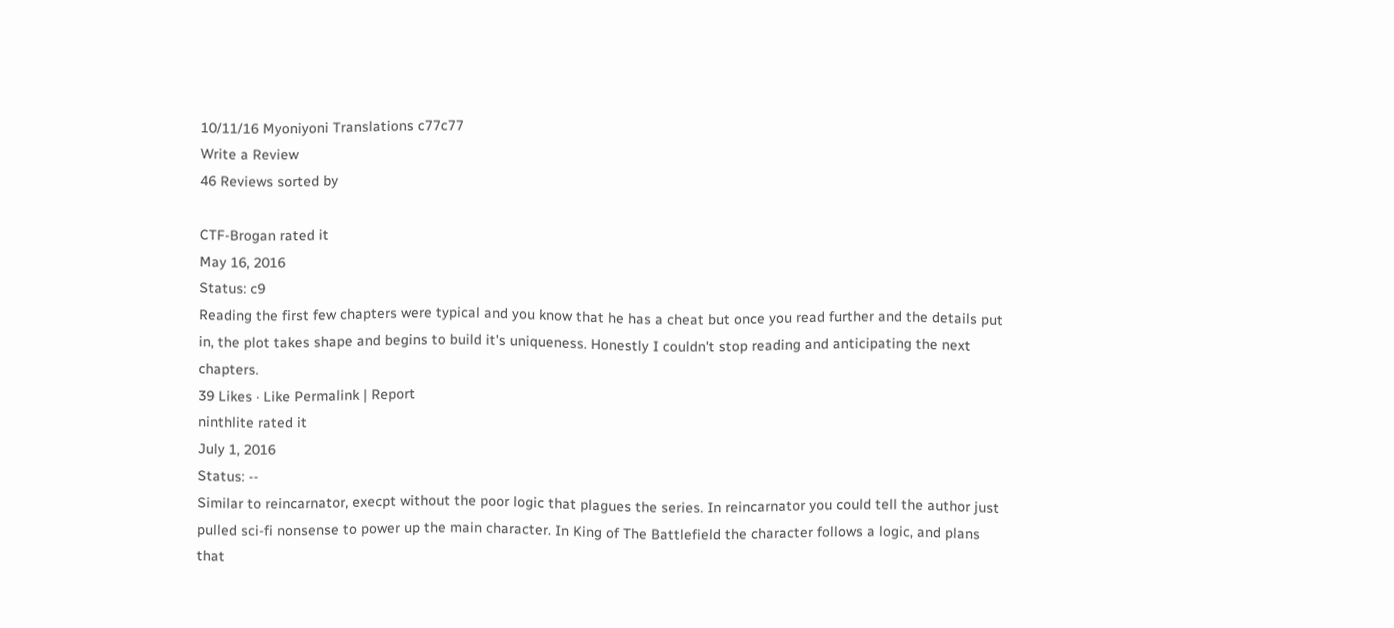10/11/16 Myoniyoni Translations c77c77
Write a Review
46 Reviews sorted by

CTF-Brogan rated it
May 16, 2016
Status: c9
Reading the first few chapters were typical and you know that he has a cheat but once you read further and the details put in, the plot takes shape and begins to build it's uniqueness. Honestly I couldn't stop reading and anticipating the next chapters.
39 Likes · Like Permalink | Report
ninthlite rated it
July 1, 2016
Status: --
Similar to reincarnator, execpt without the poor logic that plagues the series. In reincarnator you could tell the author just pulled sci-fi nonsense to power up the main character. In King of The Battlefield the character follows a logic, and plans that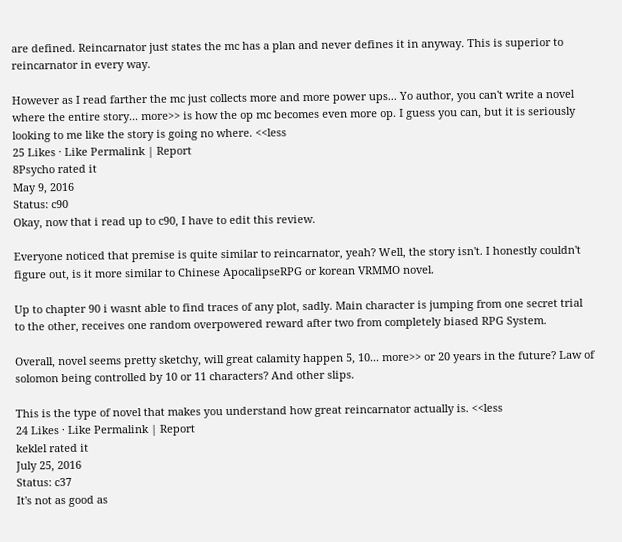are defined. Reincarnator just states the mc has a plan and never defines it in anyway. This is superior to reincarnator in every way.

However as I read farther the mc just collects more and more power ups... Yo author, you can't write a novel where the entire story... more>> is how the op mc becomes even more op. I guess you can, but it is seriously looking to me like the story is going no where. <<less
25 Likes · Like Permalink | Report
8Psycho rated it
May 9, 2016
Status: c90
Okay, now that i read up to c90, I have to edit this review.

Everyone noticed that premise is quite similar to reincarnator, yeah? Well, the story isn't. I honestly couldn't figure out, is it more similar to Chinese ApocalipseRPG or korean VRMMO novel.

Up to chapter 90 i wasnt able to find traces of any plot, sadly. Main character is jumping from one secret trial to the other, receives one random overpowered reward after two from completely biased RPG System.

Overall, novel seems pretty sketchy, will great calamity happen 5, 10... more>> or 20 years in the future? Law of solomon being controlled by 10 or 11 characters? And other slips.

This is the type of novel that makes you understand how great reincarnator actually is. <<less
24 Likes · Like Permalink | Report
keklel rated it
July 25, 2016
Status: c37
It's not as good as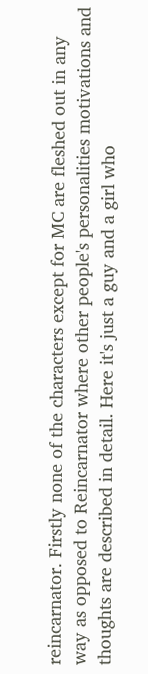reincarnator. Firstly none of the characters except for MC are fleshed out in any way as opposed to Reincarnator where other people's personalities motivations and thoughts are described in detail. Here it's just a guy and a girl who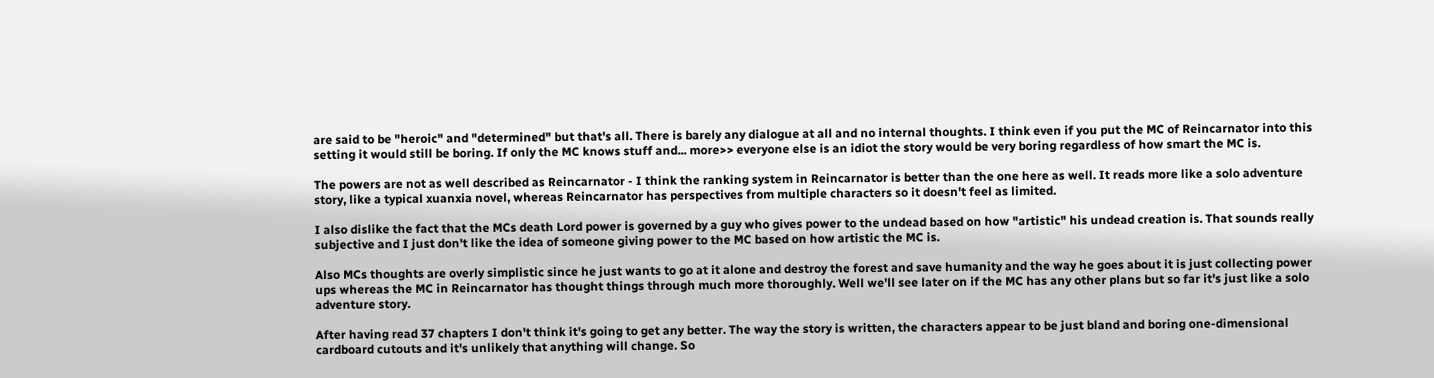are said to be "heroic" and "determined" but that's all. There is barely any dialogue at all and no internal thoughts. I think even if you put the MC of Reincarnator into this setting it would still be boring. If only the MC knows stuff and... more>> everyone else is an idiot the story would be very boring regardless of how smart the MC is.

The powers are not as well described as Reincarnator - I think the ranking system in Reincarnator is better than the one here as well. It reads more like a solo adventure story, like a typical xuanxia novel, whereas Reincarnator has perspectives from multiple characters so it doesn't feel as limited.

I also dislike the fact that the MCs death Lord power is governed by a guy who gives power to the undead based on how "artistic" his undead creation is. That sounds really subjective and I just don't like the idea of someone giving power to the MC based on how artistic the MC is.

Also MCs thoughts are overly simplistic since he just wants to go at it alone and destroy the forest and save humanity and the way he goes about it is just collecting power ups whereas the MC in Reincarnator has thought things through much more thoroughly. Well we'll see later on if the MC has any other plans but so far it's just like a solo adventure story.

After having read 37 chapters I don't think it's going to get any better. The way the story is written, the characters appear to be just bland and boring one-dimensional cardboard cutouts and it's unlikely that anything will change. So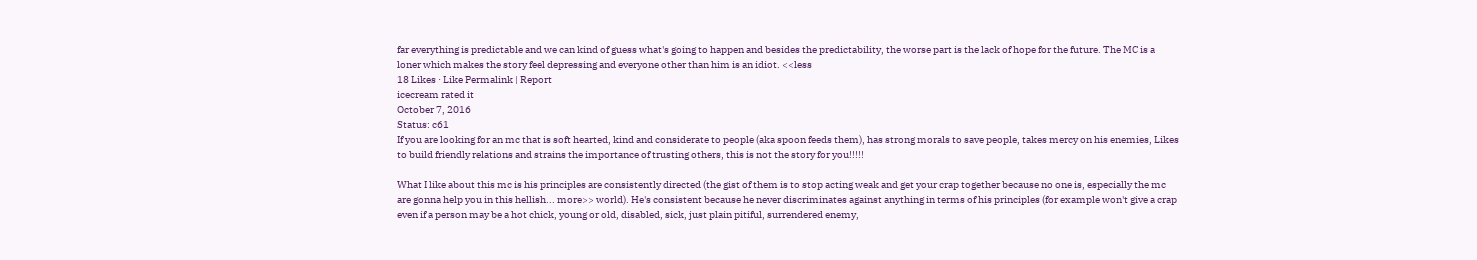far everything is predictable and we can kind of guess what's going to happen and besides the predictability, the worse part is the lack of hope for the future. The MC is a loner which makes the story feel depressing and everyone other than him is an idiot. <<less
18 Likes · Like Permalink | Report
icecream rated it
October 7, 2016
Status: c61
If you are looking for an mc that is soft hearted, kind and considerate to people (aka spoon feeds them), has strong morals to save people, takes mercy on his enemies, Likes to build friendly relations and strains the importance of trusting others, this is not the story for you!!!!!

What I like about this mc is his principles are consistently directed (the gist of them is to stop acting weak and get your crap together because no one is, especially the mc are gonna help you in this hellish... more>> world). He's consistent because he never discriminates against anything in terms of his principles (for example won't give a crap even if a person may be a hot chick, young or old, disabled, sick, just plain pitiful, surrendered enemy,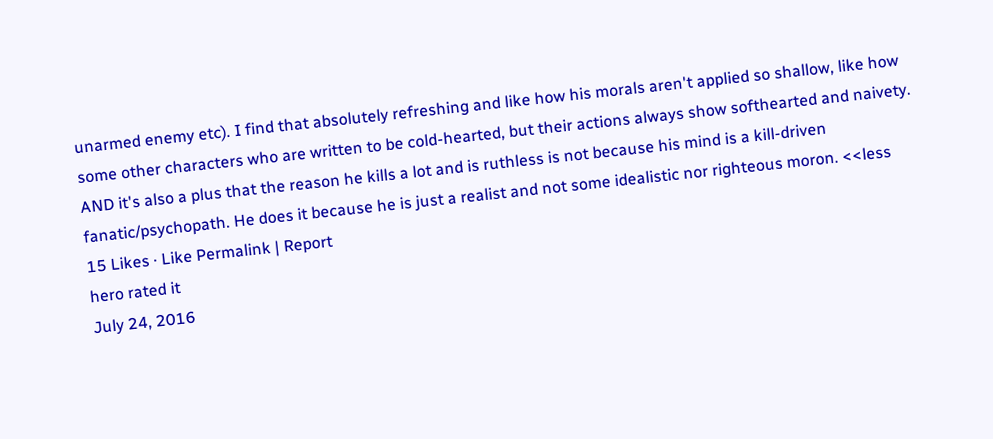unarmed enemy etc). I find that absolutely refreshing and like how his morals aren't applied so shallow, like how some other characters who are written to be cold-hearted, but their actions always show softhearted and naivety. AND it's also a plus that the reason he kills a lot and is ruthless is not because his mind is a kill-driven fanatic/psychopath. He does it because he is just a realist and not some idealistic nor righteous moron. <<less
15 Likes · Like Permalink | Report
hero rated it
July 24, 2016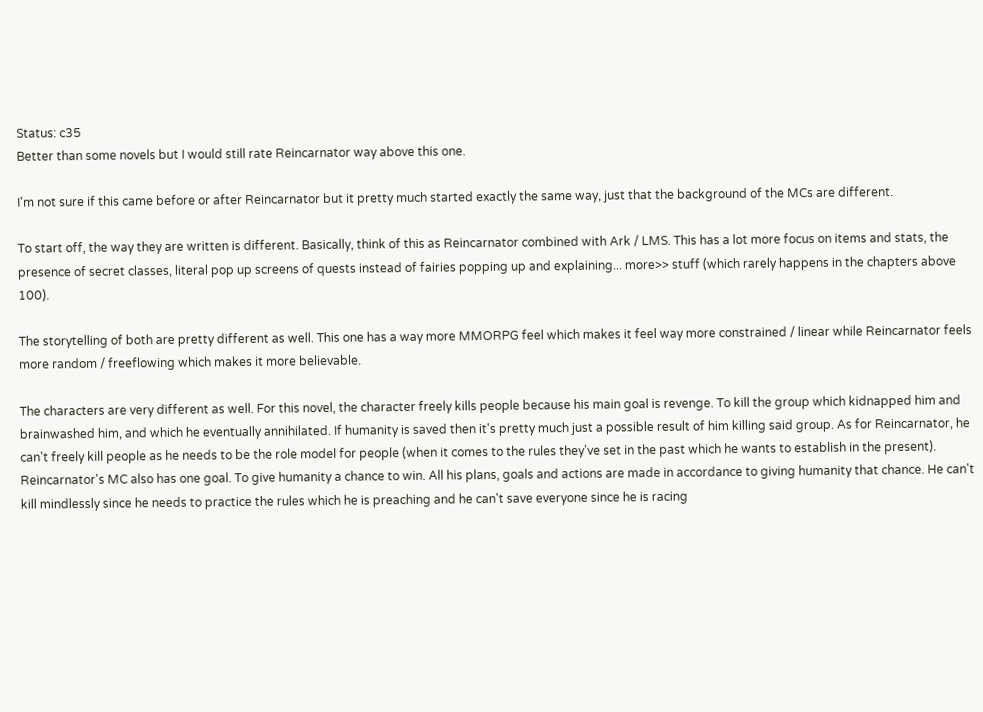Status: c35
Better than some novels but I would still rate Reincarnator way above this one.

I'm not sure if this came before or after Reincarnator but it pretty much started exactly the same way, just that the background of the MCs are different.

To start off, the way they are written is different. Basically, think of this as Reincarnator combined with Ark / LMS. This has a lot more focus on items and stats, the presence of secret classes, literal pop up screens of quests instead of fairies popping up and explaining... more>> stuff (which rarely happens in the chapters above 100).

The storytelling of both are pretty different as well. This one has a way more MMORPG feel which makes it feel way more constrained / linear while Reincarnator feels more random / freeflowing which makes it more believable.

The characters are very different as well. For this novel, the character freely kills people because his main goal is revenge. To kill the group which kidnapped him and brainwashed him, and which he eventually annihilated. If humanity is saved then it's pretty much just a possible result of him killing said group. As for Reincarnator, he can't freely kill people as he needs to be the role model for people (when it comes to the rules they've set in the past which he wants to establish in the present). Reincarnator's MC also has one goal. To give humanity a chance to win. All his plans, goals and actions are made in accordance to giving humanity that chance. He can't kill mindlessly since he needs to practice the rules which he is preaching and he can't save everyone since he is racing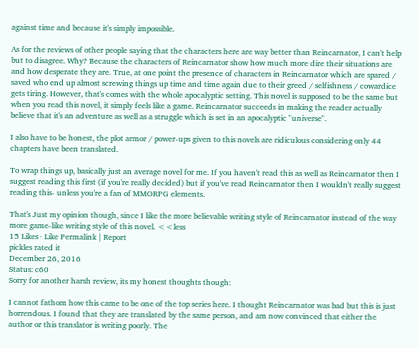against time and because it's simply impossible.

As for the reviews of other people saying that the characters here are way better than Reincarnator, I can't help but to disagree. Why? Because the characters of Reincarnator show how much more dire their situations are and how desperate they are. True, at one point the presence of characters in Reincarnator which are spared / saved who end up almost screwing things up time and time again due to their greed / selfishness / cowardice gets tiring. However, that's comes with the whole apocalyptic setting. This novel is supposed to be the same but when you read this novel, it simply feels like a game. Reincarnator succeeds in making the reader actually believe that it's an adventure as well as a struggle which is set in an apocalyptic "universe".

I also have to be honest, the plot armor / power-ups given to this novels are ridiculous considering only 44 chapters have been translated.

To wrap things up, basically just an average novel for me. If you haven't read this as well as Reincarnator then I suggest reading this first (if you're really decided) but if you've read Reincarnator then I wouldn't really suggest reading this- unless you're a fan of MMORPG elements.

That's Just my opinion though, since I like the more believable writing style of Reincarnator instead of the way more game-like writing style of this novel. <<less
15 Likes · Like Permalink | Report
pickles rated it
December 26, 2016
Status: c60
Sorry for another harsh review, its my honest thoughts though:

I cannot fathom how this came to be one of the top series here. I thought Reincarnator was bad but this is just horrendous. I found that they are translated by the same person, and am now convinced that either the author or this translator is writing poorly. The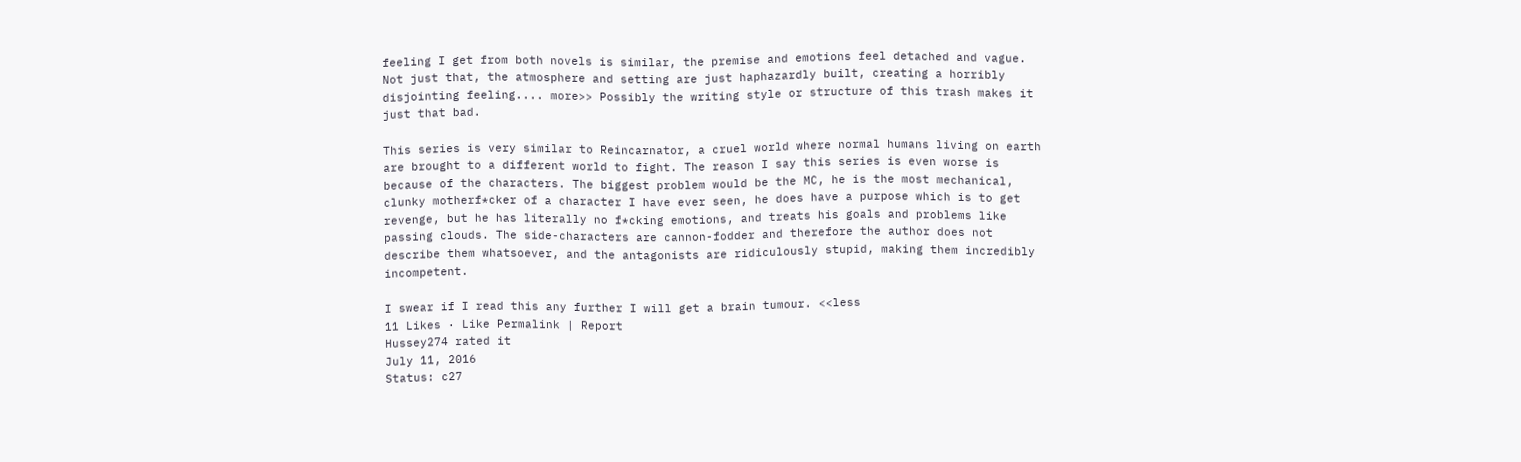feeling I get from both novels is similar, the premise and emotions feel detached and vague. Not just that, the atmosphere and setting are just haphazardly built, creating a horribly disjointing feeling.... more>> Possibly the writing style or structure of this trash makes it just that bad.

This series is very similar to Reincarnator, a cruel world where normal humans living on earth are brought to a different world to fight. The reason I say this series is even worse is because of the characters. The biggest problem would be the MC, he is the most mechanical, clunky motherf*cker of a character I have ever seen, he does have a purpose which is to get revenge, but he has literally no f*cking emotions, and treats his goals and problems like passing clouds. The side-characters are cannon-fodder and therefore the author does not describe them whatsoever, and the antagonists are ridiculously stupid, making them incredibly incompetent.

I swear if I read this any further I will get a brain tumour. <<less
11 Likes · Like Permalink | Report
Hussey274 rated it
July 11, 2016
Status: c27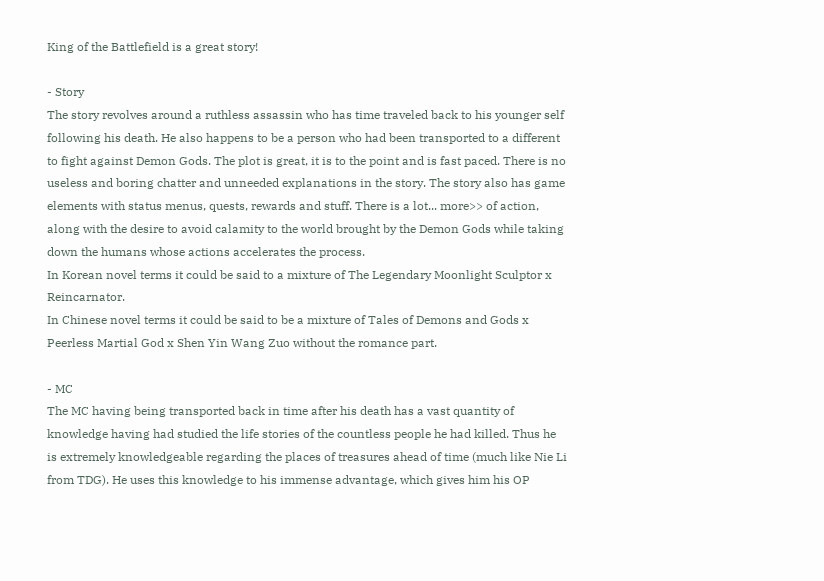King of the Battlefield is a great story!

- Story
The story revolves around a ruthless assassin who has time traveled back to his younger self following his death. He also happens to be a person who had been transported to a different to fight against Demon Gods. The plot is great, it is to the point and is fast paced. There is no useless and boring chatter and unneeded explanations in the story. The story also has game elements with status menus, quests, rewards and stuff. There is a lot... more>> of action, along with the desire to avoid calamity to the world brought by the Demon Gods while taking down the humans whose actions accelerates the process.
In Korean novel terms it could be said to a mixture of The Legendary Moonlight Sculptor x Reincarnator.
In Chinese novel terms it could be said to be a mixture of Tales of Demons and Gods x Peerless Martial God x Shen Yin Wang Zuo without the romance part.

- MC
The MC having being transported back in time after his death has a vast quantity of knowledge having had studied the life stories of the countless people he had killed. Thus he is extremely knowledgeable regarding the places of treasures ahead of time (much like Nie Li from TDG). He uses this knowledge to his immense advantage, which gives him his OP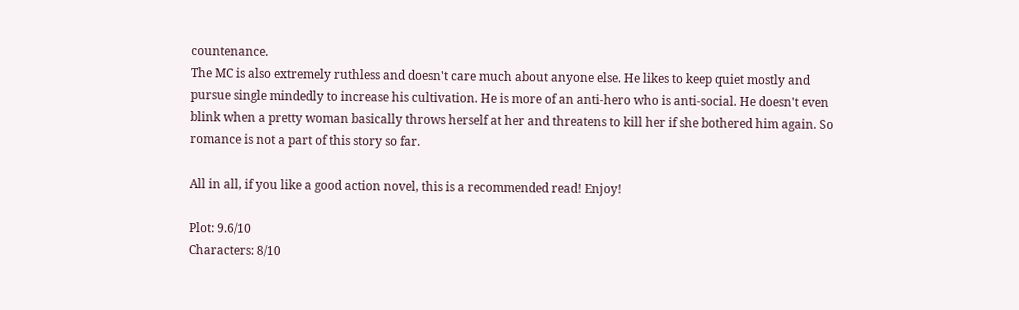countenance.
The MC is also extremely ruthless and doesn't care much about anyone else. He likes to keep quiet mostly and pursue single mindedly to increase his cultivation. He is more of an anti-hero who is anti-social. He doesn't even blink when a pretty woman basically throws herself at her and threatens to kill her if she bothered him again. So romance is not a part of this story so far.

All in all, if you like a good action novel, this is a recommended read! Enjoy!

Plot: 9.6/10
Characters: 8/10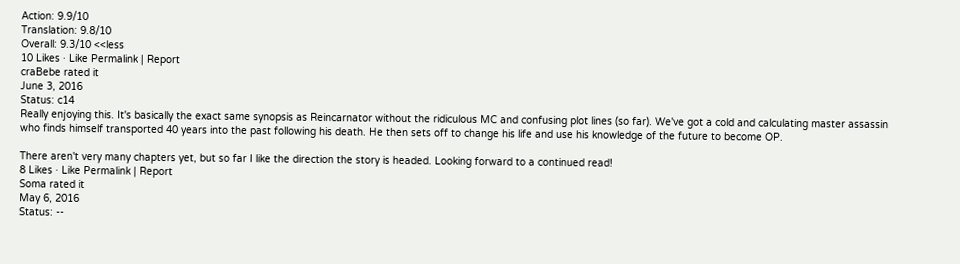Action: 9.9/10
Translation: 9.8/10
Overall: 9.3/10 <<less
10 Likes · Like Permalink | Report
craBebe rated it
June 3, 2016
Status: c14
Really enjoying this. It's basically the exact same synopsis as Reincarnator without the ridiculous MC and confusing plot lines (so far). We've got a cold and calculating master assassin who finds himself transported 40 years into the past following his death. He then sets off to change his life and use his knowledge of the future to become OP.

There aren't very many chapters yet, but so far I like the direction the story is headed. Looking forward to a continued read!
8 Likes · Like Permalink | Report
Soma rated it
May 6, 2016
Status: --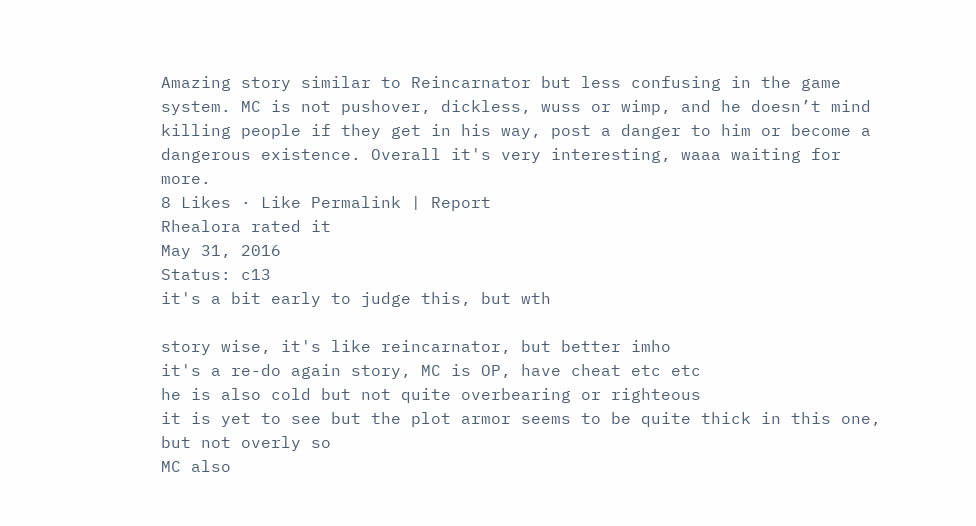Amazing story similar to Reincarnator but less confusing in the game system. MC is not pushover, dickless, wuss or wimp, and he doesn’t mind killing people if they get in his way, post a danger to him or become a dangerous existence. Overall it's very interesting, waaa waiting for more.
8 Likes · Like Permalink | Report
Rhealora rated it
May 31, 2016
Status: c13
it's a bit early to judge this, but wth

story wise, it's like reincarnator, but better imho
it's a re-do again story, MC is OP, have cheat etc etc
he is also cold but not quite overbearing or righteous
it is yet to see but the plot armor seems to be quite thick in this one, but not overly so
MC also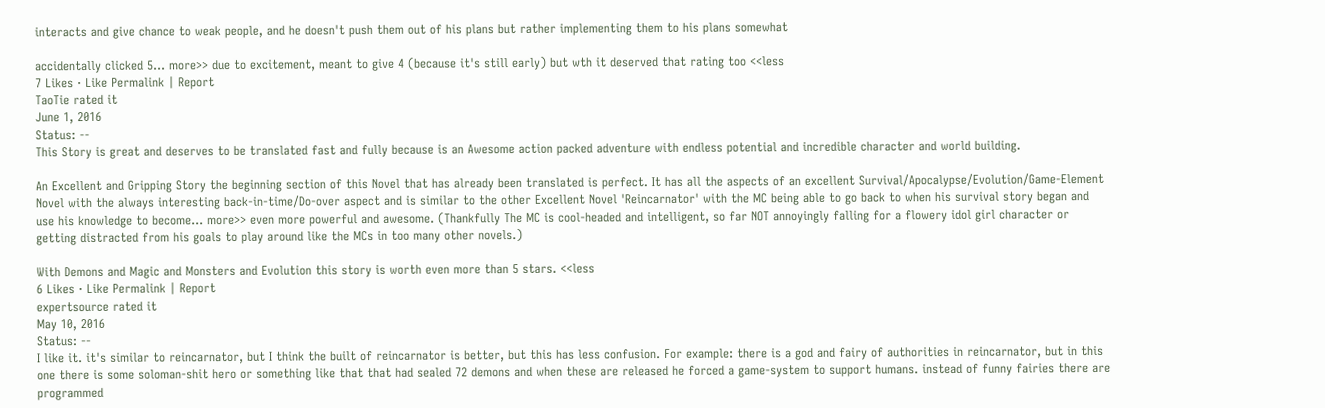interacts and give chance to weak people, and he doesn't push them out of his plans but rather implementing them to his plans somewhat

accidentally clicked 5... more>> due to excitement, meant to give 4 (because it's still early) but wth it deserved that rating too <<less
7 Likes · Like Permalink | Report
TaoTie rated it
June 1, 2016
Status: --
This Story is great and deserves to be translated fast and fully because is an Awesome action packed adventure with endless potential and incredible character and world building.

An Excellent and Gripping Story the beginning section of this Novel that has already been translated is perfect. It has all the aspects of an excellent Survival/Apocalypse/Evolution/Game-Element Novel with the always interesting back-in-time/Do-over aspect and is similar to the other Excellent Novel 'Reincarnator' with the MC being able to go back to when his survival story began and use his knowledge to become... more>> even more powerful and awesome. (Thankfully The MC is cool-headed and intelligent, so far NOT annoyingly falling for a flowery idol girl character or getting distracted from his goals to play around like the MCs in too many other novels.)

With Demons and Magic and Monsters and Evolution this story is worth even more than 5 stars. <<less
6 Likes · Like Permalink | Report
expertsource rated it
May 10, 2016
Status: --
I like it. it's similar to reincarnator, but I think the built of reincarnator is better, but this has less confusion. For example: there is a god and fairy of authorities in reincarnator, but in this one there is some soloman-shit hero or something like that that had sealed 72 demons and when these are released he forced a game-system to support humans. instead of funny fairies there are programmed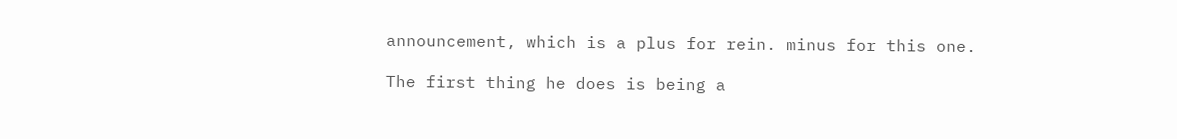announcement, which is a plus for rein. minus for this one.

The first thing he does is being a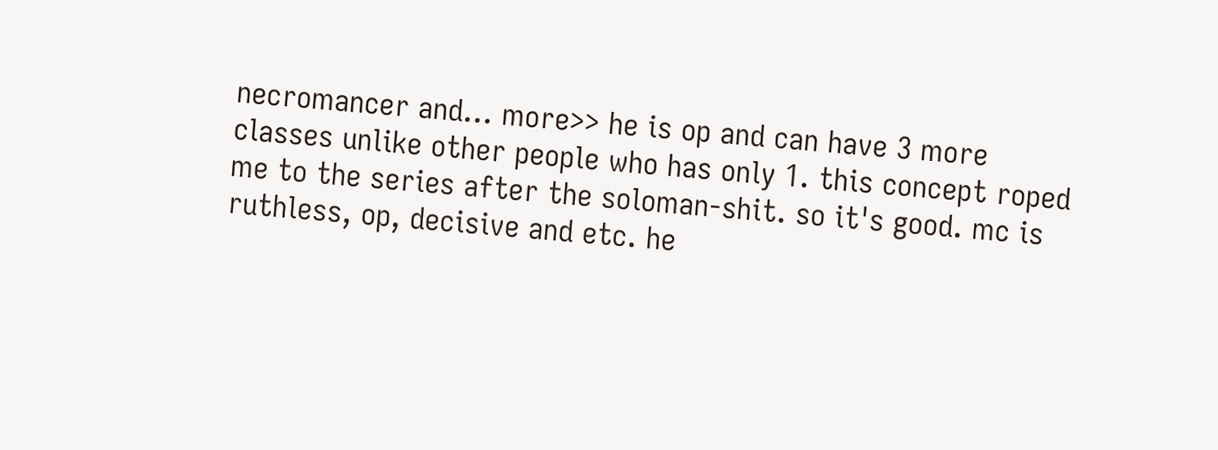necromancer and... more>> he is op and can have 3 more classes unlike other people who has only 1. this concept roped me to the series after the soloman-shit. so it's good. mc is ruthless, op, decisive and etc. he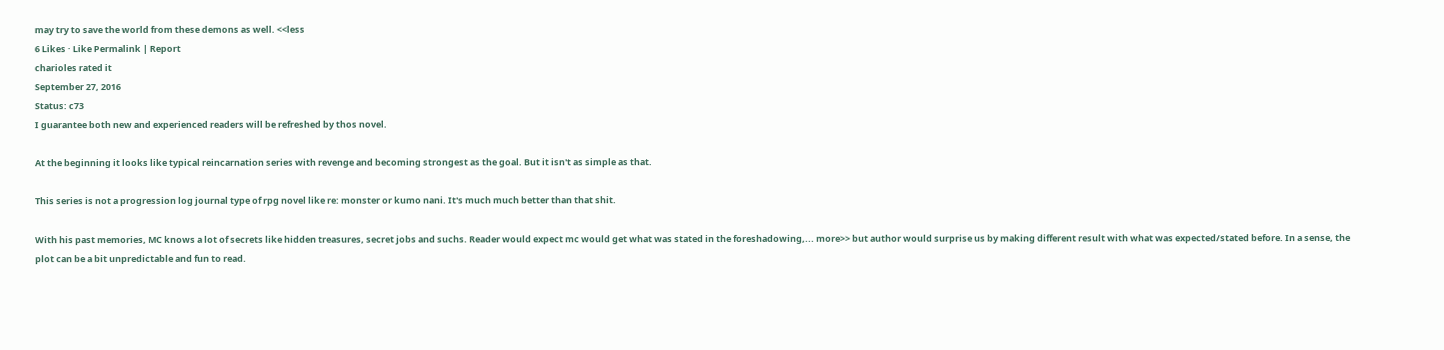may try to save the world from these demons as well. <<less
6 Likes · Like Permalink | Report
charioles rated it
September 27, 2016
Status: c73
I guarantee both new and experienced readers will be refreshed by thos novel.

At the beginning it looks like typical reincarnation series with revenge and becoming strongest as the goal. But it isn't as simple as that.

This series is not a progression log journal type of rpg novel like re: monster or kumo nani. It's much much better than that shit.

With his past memories, MC knows a lot of secrets like hidden treasures, secret jobs and suchs. Reader would expect mc would get what was stated in the foreshadowing,... more>> but author would surprise us by making different result with what was expected/stated before. In a sense, the plot can be a bit unpredictable and fun to read.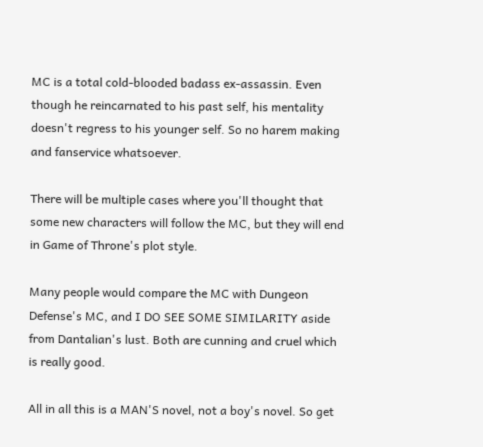MC is a total cold-blooded badass ex-assassin. Even though he reincarnated to his past self, his mentality doesn't regress to his younger self. So no harem making and fanservice whatsoever.

There will be multiple cases where you'll thought that some new characters will follow the MC, but they will end in Game of Throne's plot style.

Many people would compare the MC with Dungeon Defense's MC, and I DO SEE SOME SIMILARITY aside from Dantalian's lust. Both are cunning and cruel which is really good.

All in all this is a MAN'S novel, not a boy's novel. So get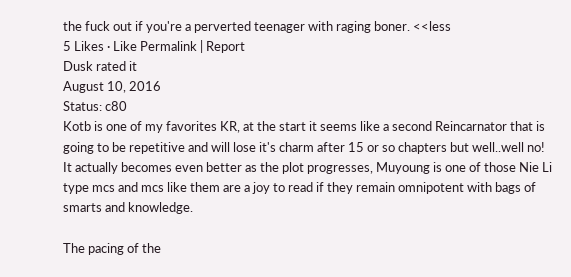the fuck out if you're a perverted teenager with raging boner. <<less
5 Likes · Like Permalink | Report
Dusk rated it
August 10, 2016
Status: c80
Kotb is one of my favorites KR, at the start it seems like a second Reincarnator that is going to be repetitive and will lose it's charm after 15 or so chapters but well..well no! It actually becomes even better as the plot progresses, Muyoung is one of those Nie Li type mcs and mcs like them are a joy to read if they remain omnipotent with bags of smarts and knowledge.

The pacing of the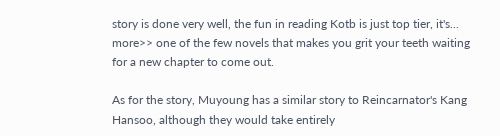story is done very well, the fun in reading Kotb is just top tier, it's... more>> one of the few novels that makes you grit your teeth waiting for a new chapter to come out.

As for the story, Muyoung has a similar story to Reincarnator's Kang Hansoo, although they would take entirely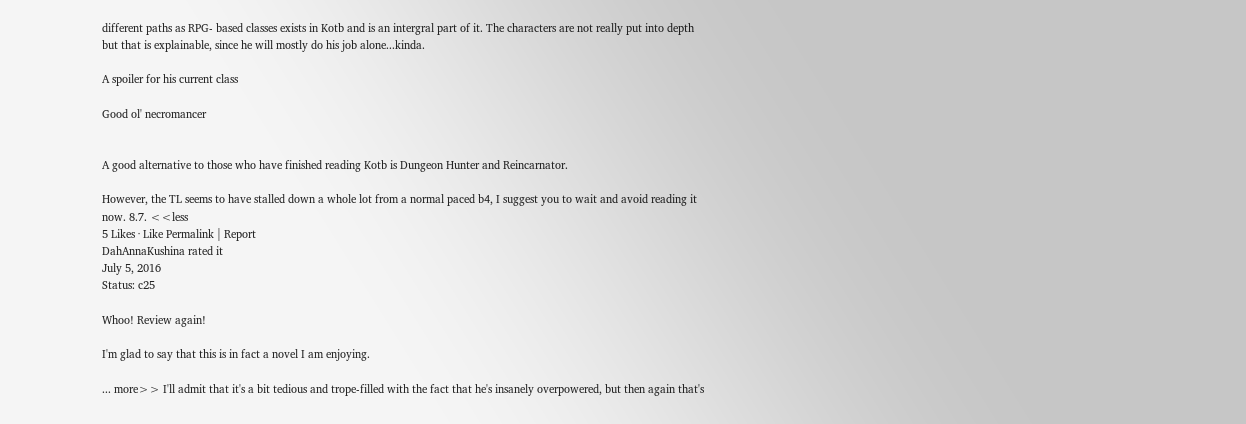different paths as RPG- based classes exists in Kotb and is an intergral part of it. The characters are not really put into depth but that is explainable, since he will mostly do his job alone...kinda.

A spoiler for his current class

Good ol' necromancer


A good alternative to those who have finished reading Kotb is Dungeon Hunter and Reincarnator.

However, the TL seems to have stalled down a whole lot from a normal paced b4, I suggest you to wait and avoid reading it now. 8.7. <<less
5 Likes · Like Permalink | Report
DahAnnaKushina rated it
July 5, 2016
Status: c25

Whoo! Review again!

I'm glad to say that this is in fact a novel I am enjoying.

... more>> I'll admit that it's a bit tedious and trope-filled with the fact that he's insanely overpowered, but then again that's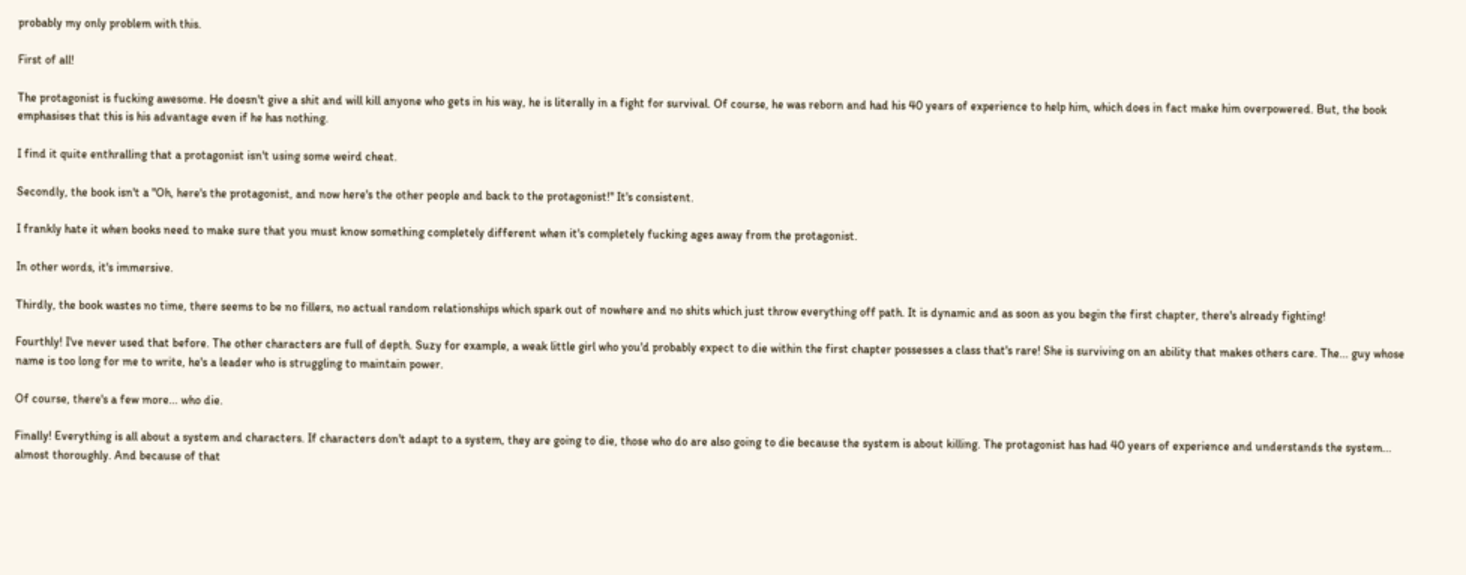probably my only problem with this.

First of all!

The protagonist is fucking awesome. He doesn't give a shit and will kill anyone who gets in his way, he is literally in a fight for survival. Of course, he was reborn and had his 40 years of experience to help him, which does in fact make him overpowered. But, the book emphasises that this is his advantage even if he has nothing.

I find it quite enthralling that a protagonist isn't using some weird cheat.

Secondly, the book isn't a "Oh, here's the protagonist, and now here's the other people and back to the protagonist!" It's consistent.

I frankly hate it when books need to make sure that you must know something completely different when it's completely fucking ages away from the protagonist.

In other words, it's immersive.

Thirdly, the book wastes no time, there seems to be no fillers, no actual random relationships which spark out of nowhere and no shits which just throw everything off path. It is dynamic and as soon as you begin the first chapter, there's already fighting!

Fourthly! I've never used that before. The other characters are full of depth. Suzy for example, a weak little girl who you'd probably expect to die within the first chapter possesses a class that's rare! She is surviving on an ability that makes others care. The... guy whose name is too long for me to write, he's a leader who is struggling to maintain power.

Of course, there's a few more... who die.

Finally! Everything is all about a system and characters. If characters don't adapt to a system, they are going to die, those who do are also going to die because the system is about killing. The protagonist has had 40 years of experience and understands the system... almost thoroughly. And because of that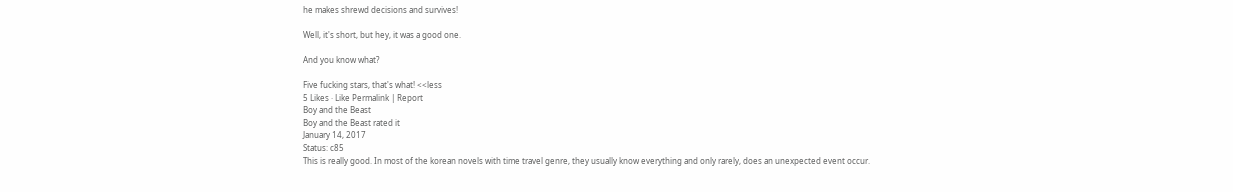he makes shrewd decisions and survives!

Well, it's short, but hey, it was a good one.

And you know what?

Five fucking stars, that's what! <<less
5 Likes · Like Permalink | Report
Boy and the Beast
Boy and the Beast rated it
January 14, 2017
Status: c85
This is really good. In most of the korean novels with time travel genre, they usually know everything and only rarely, does an unexpected event occur.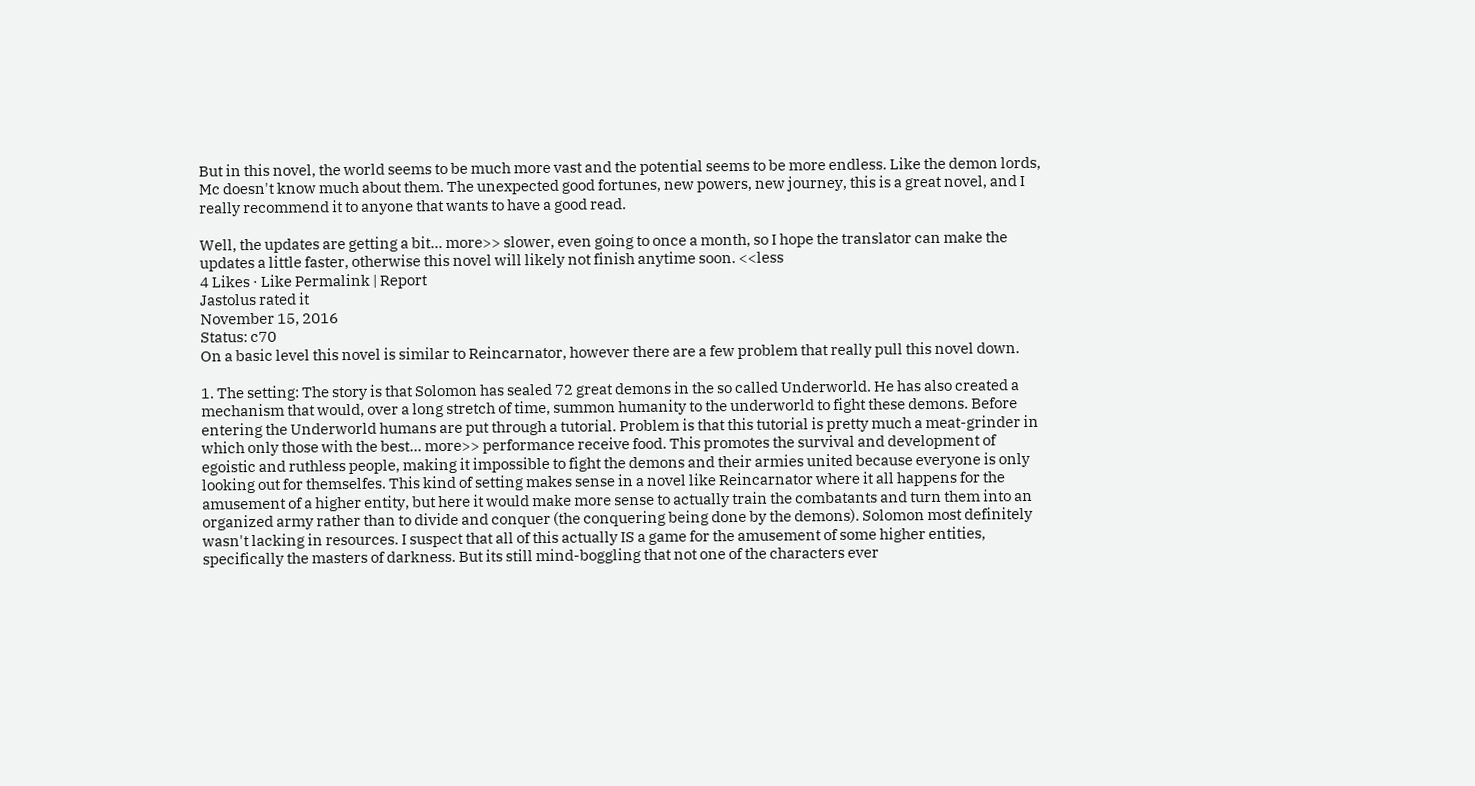But in this novel, the world seems to be much more vast and the potential seems to be more endless. Like the demon lords, Mc doesn't know much about them. The unexpected good fortunes, new powers, new journey, this is a great novel, and I really recommend it to anyone that wants to have a good read.

Well, the updates are getting a bit... more>> slower, even going to once a month, so I hope the translator can make the updates a little faster, otherwise this novel will likely not finish anytime soon. <<less
4 Likes · Like Permalink | Report
Jastolus rated it
November 15, 2016
Status: c70
On a basic level this novel is similar to Reincarnator, however there are a few problem that really pull this novel down.

1. The setting: The story is that Solomon has sealed 72 great demons in the so called Underworld. He has also created a mechanism that would, over a long stretch of time, summon humanity to the underworld to fight these demons. Before entering the Underworld humans are put through a tutorial. Problem is that this tutorial is pretty much a meat-grinder in which only those with the best... more>> performance receive food. This promotes the survival and development of egoistic and ruthless people, making it impossible to fight the demons and their armies united because everyone is only looking out for themselfes. This kind of setting makes sense in a novel like Reincarnator where it all happens for the amusement of a higher entity, but here it would make more sense to actually train the combatants and turn them into an organized army rather than to divide and conquer (the conquering being done by the demons). Solomon most definitely wasn't lacking in resources. I suspect that all of this actually IS a game for the amusement of some higher entities, specifically the masters of darkness. But its still mind-boggling that not one of the characters ever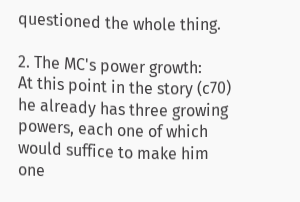questioned the whole thing.

2. The MC's power growth:
At this point in the story (c70) he already has three growing powers, each one of which would suffice to make him one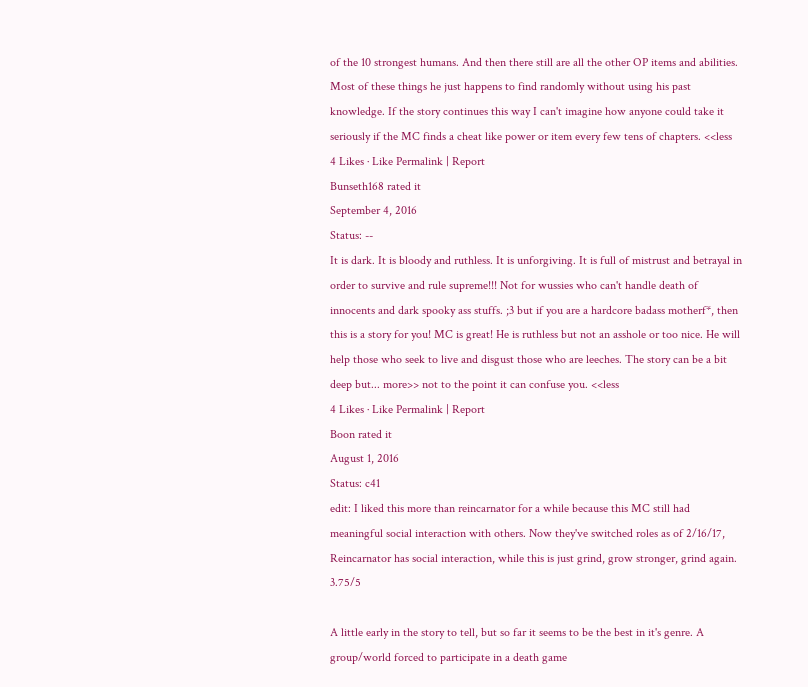of the 10 strongest humans. And then there still are all the other OP items and abilities. Most of these things he just happens to find randomly without using his past knowledge. If the story continues this way I can't imagine how anyone could take it seriously if the MC finds a cheat like power or item every few tens of chapters. <<less
4 Likes · Like Permalink | Report
Bunseth168 rated it
September 4, 2016
Status: --
It is dark. It is bloody and ruthless. It is unforgiving. It is full of mistrust and betrayal in order to survive and rule supreme!!! Not for wussies who can't handle death of innocents and dark spooky ass stuffs. ;3 but if you are a hardcore badass motherf*, then this is a story for you! MC is great! He is ruthless but not an asshole or too nice. He will help those who seek to live and disgust those who are leeches. The story can be a bit deep but... more>> not to the point it can confuse you. <<less
4 Likes · Like Permalink | Report
Boon rated it
August 1, 2016
Status: c41
edit: I liked this more than reincarnator for a while because this MC still had meaningful social interaction with others. Now they've switched roles as of 2/16/17, Reincarnator has social interaction, while this is just grind, grow stronger, grind again. 3.75/5

A little early in the story to tell, but so far it seems to be the best in it's genre. A group/world forced to participate in a death game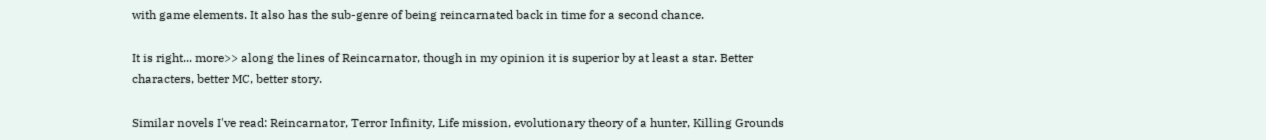with game elements. It also has the sub-genre of being reincarnated back in time for a second chance.

It is right... more>> along the lines of Reincarnator, though in my opinion it is superior by at least a star. Better characters, better MC, better story.

Similar novels I've read: Reincarnator, Terror Infinity, Life mission, evolutionary theory of a hunter, Killing Grounds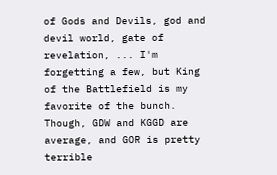of Gods and Devils, god and devil world, gate of revelation, ... I'm forgetting a few, but King of the Battlefield is my favorite of the bunch. Though, GDW and KGGD are average, and GOR is pretty terrible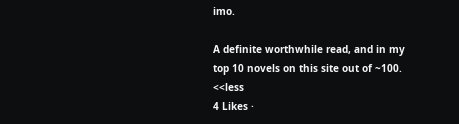imo.

A definite worthwhile read, and in my top 10 novels on this site out of ~100. <<less
4 Likes ·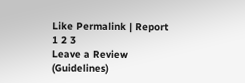Like Permalink | Report
1 2 3
Leave a Review (Guidelines)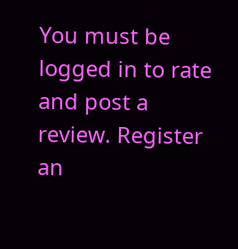You must be logged in to rate and post a review. Register an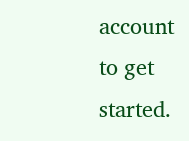account to get started.